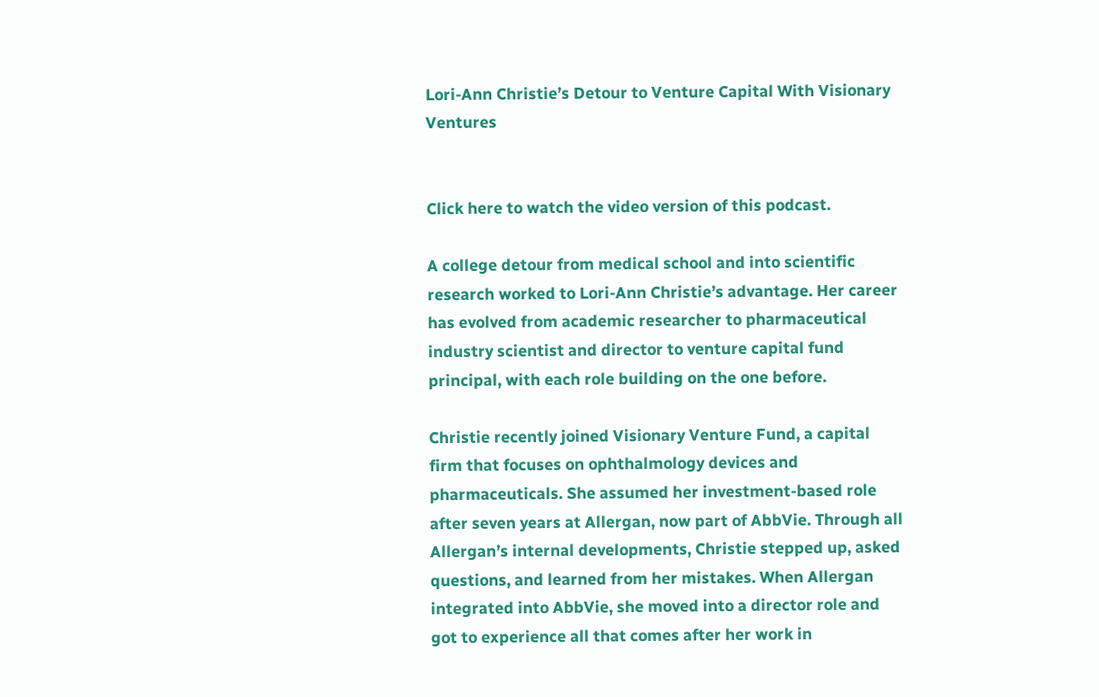Lori-Ann Christie’s Detour to Venture Capital With Visionary Ventures


Click here to watch the video version of this podcast.

A college detour from medical school and into scientific research worked to Lori-Ann Christie’s advantage. Her career has evolved from academic researcher to pharmaceutical industry scientist and director to venture capital fund principal, with each role building on the one before.

Christie recently joined Visionary Venture Fund, a capital firm that focuses on ophthalmology devices and pharmaceuticals. She assumed her investment-based role after seven years at Allergan, now part of AbbVie. Through all Allergan’s internal developments, Christie stepped up, asked questions, and learned from her mistakes. When Allergan integrated into AbbVie, she moved into a director role and got to experience all that comes after her work in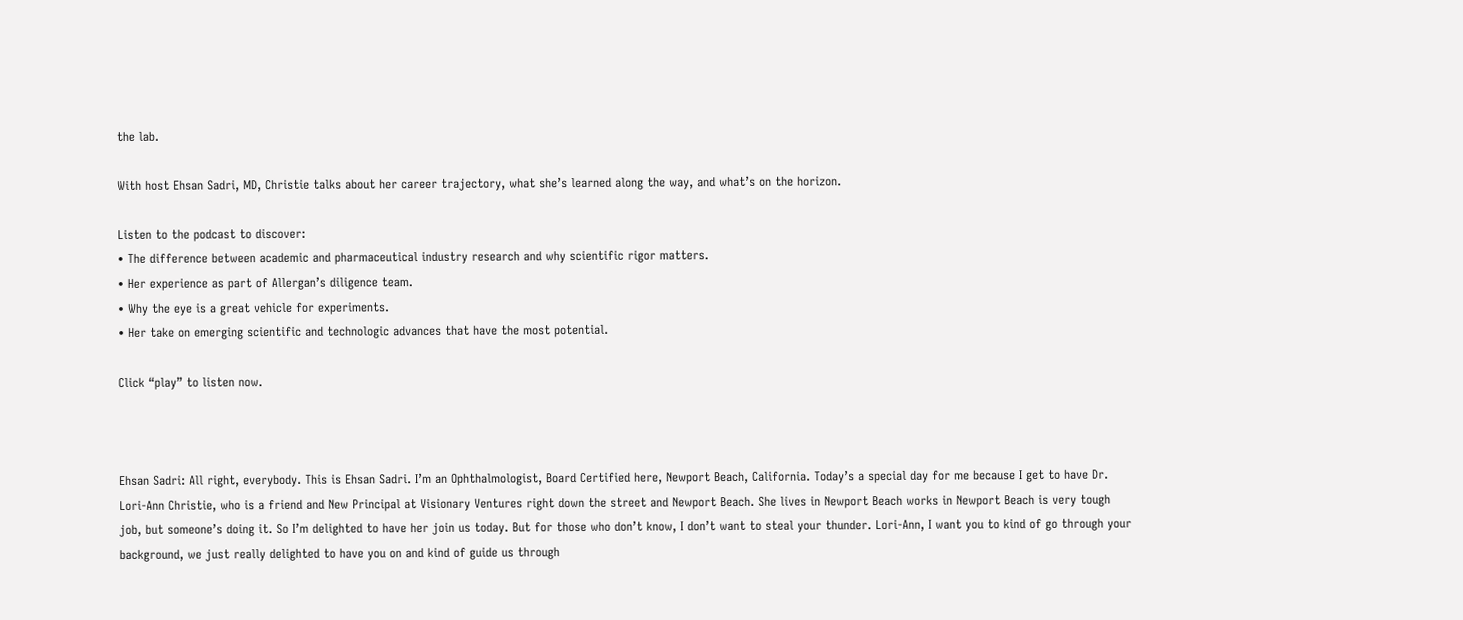the lab.

With host Ehsan Sadri, MD, Christie talks about her career trajectory, what she’s learned along the way, and what’s on the horizon.

Listen to the podcast to discover:
• The difference between academic and pharmaceutical industry research and why scientific rigor matters.
• Her experience as part of Allergan’s diligence team.
• Why the eye is a great vehicle for experiments.
• Her take on emerging scientific and technologic advances that have the most potential.

Click “play” to listen now.



Ehsan Sadri: All right, everybody. This is Ehsan Sadri. I’m an Ophthalmologist, Board Certified here, Newport Beach, California. Today’s a special day for me because I get to have Dr. Lori-Ann Christie, who is a friend and New Principal at Visionary Ventures right down the street and Newport Beach. She lives in Newport Beach works in Newport Beach is very tough job, but someone’s doing it. So I’m delighted to have her join us today. But for those who don’t know, I don’t want to steal your thunder. Lori-Ann, I want you to kind of go through your background, we just really delighted to have you on and kind of guide us through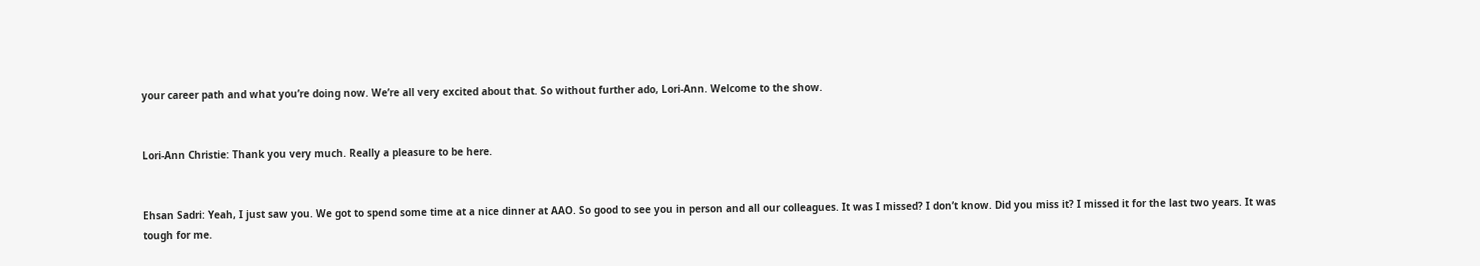your career path and what you’re doing now. We’re all very excited about that. So without further ado, Lori-Ann. Welcome to the show.


Lori-Ann Christie: Thank you very much. Really a pleasure to be here.


Ehsan Sadri: Yeah, I just saw you. We got to spend some time at a nice dinner at AAO. So good to see you in person and all our colleagues. It was I missed? I don’t know. Did you miss it? I missed it for the last two years. It was tough for me.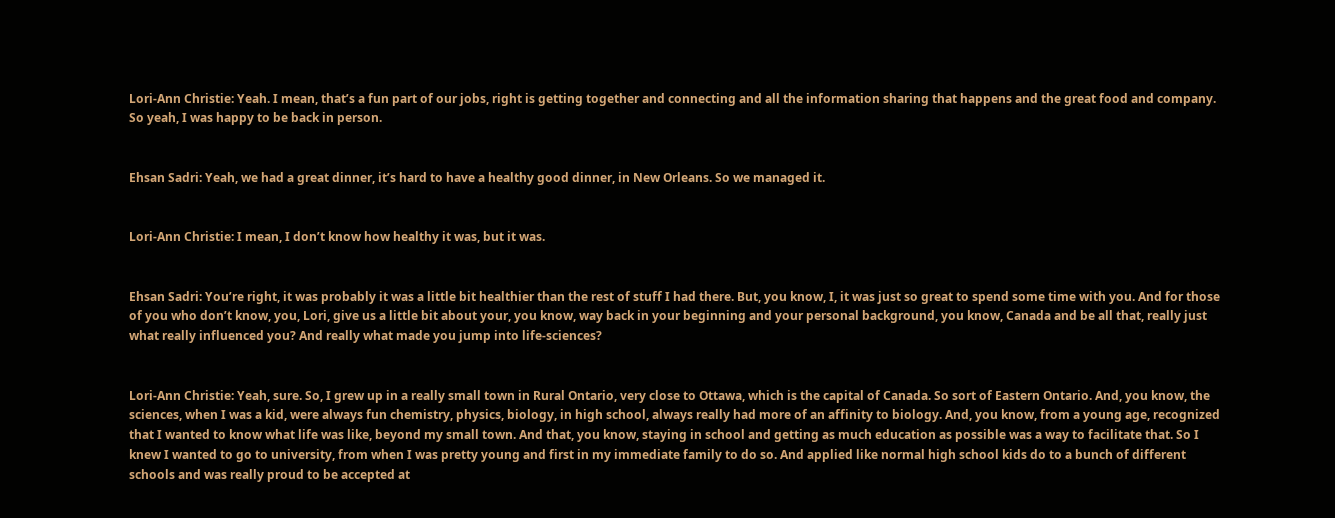Lori-Ann Christie: Yeah. I mean, that’s a fun part of our jobs, right is getting together and connecting and all the information sharing that happens and the great food and company. So yeah, I was happy to be back in person.


Ehsan Sadri: Yeah, we had a great dinner, it’s hard to have a healthy good dinner, in New Orleans. So we managed it.


Lori-Ann Christie: I mean, I don’t know how healthy it was, but it was.


Ehsan Sadri: You’re right, it was probably it was a little bit healthier than the rest of stuff I had there. But, you know, I, it was just so great to spend some time with you. And for those of you who don’t know, you, Lori, give us a little bit about your, you know, way back in your beginning and your personal background, you know, Canada and be all that, really just what really influenced you? And really what made you jump into life-sciences?


Lori-Ann Christie: Yeah, sure. So, I grew up in a really small town in Rural Ontario, very close to Ottawa, which is the capital of Canada. So sort of Eastern Ontario. And, you know, the sciences, when I was a kid, were always fun chemistry, physics, biology, in high school, always really had more of an affinity to biology. And, you know, from a young age, recognized that I wanted to know what life was like, beyond my small town. And that, you know, staying in school and getting as much education as possible was a way to facilitate that. So I knew I wanted to go to university, from when I was pretty young and first in my immediate family to do so. And applied like normal high school kids do to a bunch of different schools and was really proud to be accepted at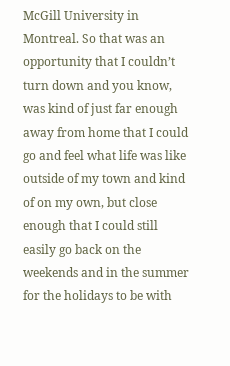McGill University in Montreal. So that was an opportunity that I couldn’t turn down and you know, was kind of just far enough away from home that I could go and feel what life was like outside of my town and kind of on my own, but close enough that I could still easily go back on the weekends and in the summer for the holidays to be with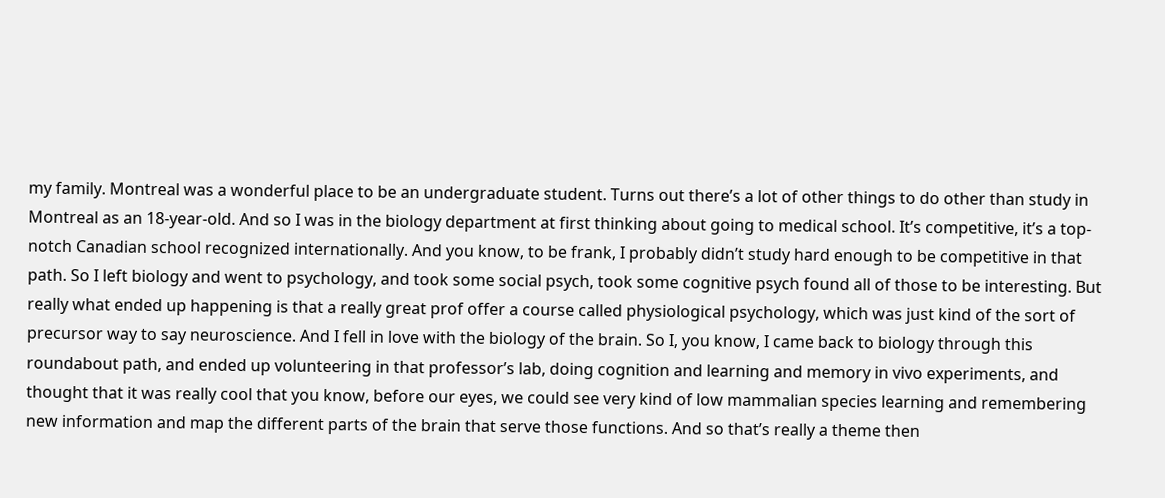my family. Montreal was a wonderful place to be an undergraduate student. Turns out there’s a lot of other things to do other than study in Montreal as an 18-year-old. And so I was in the biology department at first thinking about going to medical school. It’s competitive, it’s a top-notch Canadian school recognized internationally. And you know, to be frank, I probably didn’t study hard enough to be competitive in that path. So I left biology and went to psychology, and took some social psych, took some cognitive psych found all of those to be interesting. But really what ended up happening is that a really great prof offer a course called physiological psychology, which was just kind of the sort of precursor way to say neuroscience. And I fell in love with the biology of the brain. So I, you know, I came back to biology through this roundabout path, and ended up volunteering in that professor’s lab, doing cognition and learning and memory in vivo experiments, and thought that it was really cool that you know, before our eyes, we could see very kind of low mammalian species learning and remembering new information and map the different parts of the brain that serve those functions. And so that’s really a theme then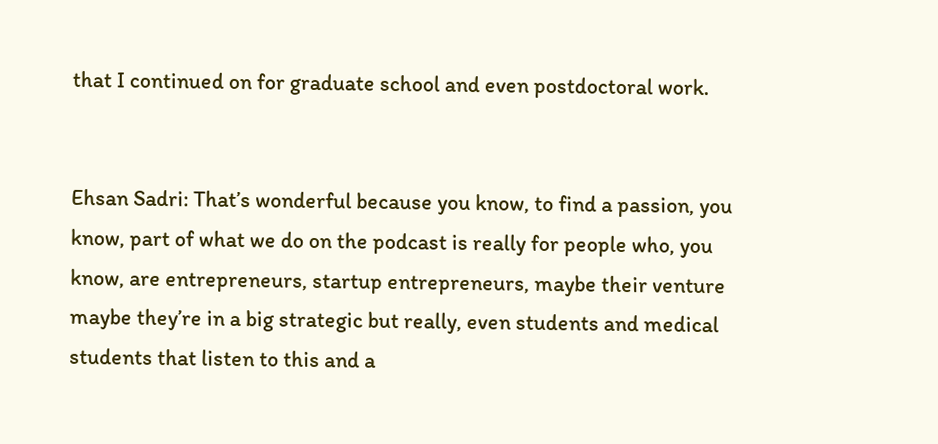that I continued on for graduate school and even postdoctoral work.


Ehsan Sadri: That’s wonderful because you know, to find a passion, you know, part of what we do on the podcast is really for people who, you know, are entrepreneurs, startup entrepreneurs, maybe their venture maybe they’re in a big strategic but really, even students and medical students that listen to this and a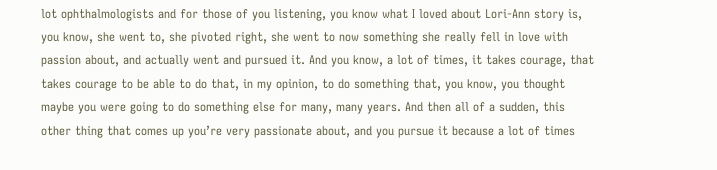lot ophthalmologists and for those of you listening, you know what I loved about Lori-Ann story is, you know, she went to, she pivoted right, she went to now something she really fell in love with passion about, and actually went and pursued it. And you know, a lot of times, it takes courage, that takes courage to be able to do that, in my opinion, to do something that, you know, you thought maybe you were going to do something else for many, many years. And then all of a sudden, this other thing that comes up you’re very passionate about, and you pursue it because a lot of times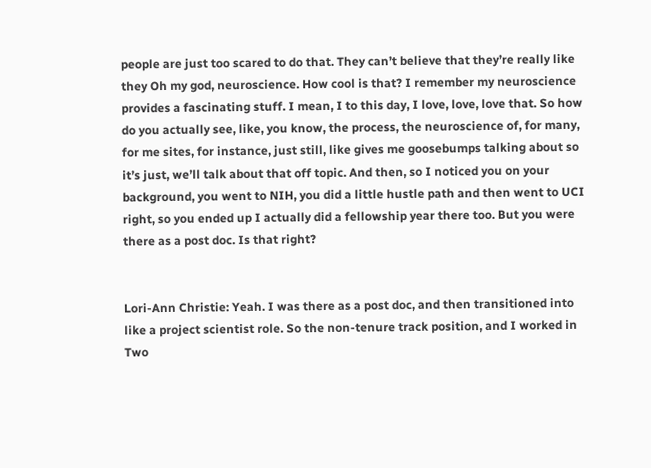people are just too scared to do that. They can’t believe that they’re really like they Oh my god, neuroscience. How cool is that? I remember my neuroscience provides a fascinating stuff. I mean, I to this day, I love, love, love that. So how do you actually see, like, you know, the process, the neuroscience of, for many, for me sites, for instance, just still, like gives me goosebumps talking about so it’s just, we’ll talk about that off topic. And then, so I noticed you on your background, you went to NIH, you did a little hustle path and then went to UCI right, so you ended up I actually did a fellowship year there too. But you were there as a post doc. Is that right?


Lori-Ann Christie: Yeah. I was there as a post doc, and then transitioned into like a project scientist role. So the non-tenure track position, and I worked in Two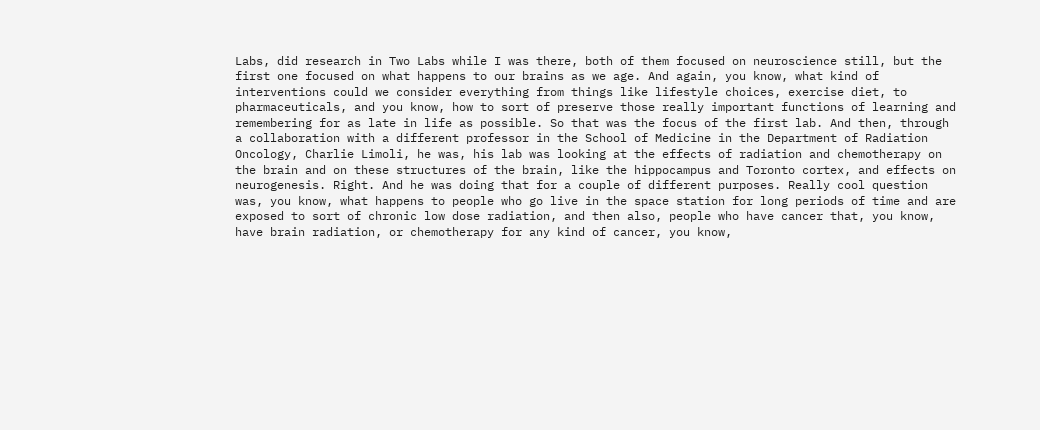Labs, did research in Two Labs while I was there, both of them focused on neuroscience still, but the first one focused on what happens to our brains as we age. And again, you know, what kind of interventions could we consider everything from things like lifestyle choices, exercise diet, to pharmaceuticals, and you know, how to sort of preserve those really important functions of learning and remembering for as late in life as possible. So that was the focus of the first lab. And then, through a collaboration with a different professor in the School of Medicine in the Department of Radiation Oncology, Charlie Limoli, he was, his lab was looking at the effects of radiation and chemotherapy on the brain and on these structures of the brain, like the hippocampus and Toronto cortex, and effects on neurogenesis. Right. And he was doing that for a couple of different purposes. Really cool question was, you know, what happens to people who go live in the space station for long periods of time and are exposed to sort of chronic low dose radiation, and then also, people who have cancer that, you know, have brain radiation, or chemotherapy for any kind of cancer, you know,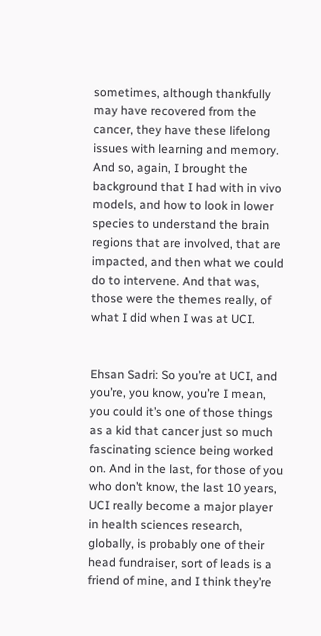sometimes, although thankfully may have recovered from the cancer, they have these lifelong issues with learning and memory. And so, again, I brought the background that I had with in vivo models, and how to look in lower species to understand the brain regions that are involved, that are impacted, and then what we could do to intervene. And that was, those were the themes really, of what I did when I was at UCI.


Ehsan Sadri: So you’re at UCI, and you’re, you know, you’re I mean, you could it’s one of those things as a kid that cancer just so much fascinating science being worked on. And in the last, for those of you who don’t know, the last 10 years, UCI really become a major player in health sciences research, globally, is probably one of their head fundraiser, sort of leads is a friend of mine, and I think they’re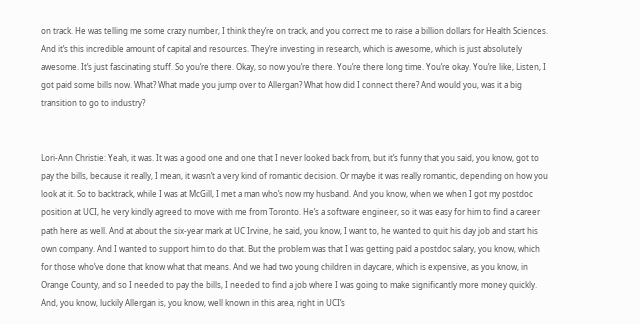on track. He was telling me some crazy number, I think they’re on track, and you correct me to raise a billion dollars for Health Sciences. And it’s this incredible amount of capital and resources. They’re investing in research, which is awesome, which is just absolutely awesome. It’s just fascinating stuff. So you’re there. Okay, so now you’re there. You’re there long time. You’re okay. You’re like, Listen, I got paid some bills now. What? What made you jump over to Allergan? What how did I connect there? And would you, was it a big transition to go to industry?


Lori-Ann Christie: Yeah, it was. It was a good one and one that I never looked back from, but it’s funny that you said, you know, got to pay the bills, because it really, I mean, it wasn’t a very kind of romantic decision. Or maybe it was really romantic, depending on how you look at it. So to backtrack, while I was at McGill, I met a man who’s now my husband. And you know, when we when I got my postdoc position at UCI, he very kindly agreed to move with me from Toronto. He’s a software engineer, so it was easy for him to find a career path here as well. And at about the six-year mark at UC Irvine, he said, you know, I want to, he wanted to quit his day job and start his own company. And I wanted to support him to do that. But the problem was that I was getting paid a postdoc salary, you know, which for those who’ve done that know what that means. And we had two young children in daycare, which is expensive, as you know, in Orange County, and so I needed to pay the bills, I needed to find a job where I was going to make significantly more money quickly. And, you know, luckily Allergan is, you know, well known in this area, right in UCI’s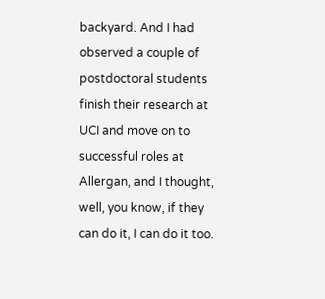backyard. And I had observed a couple of postdoctoral students finish their research at UCI and move on to successful roles at Allergan, and I thought, well, you know, if they can do it, I can do it too.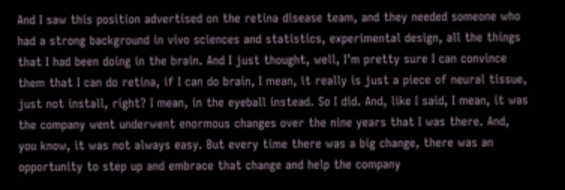And I saw this position advertised on the retina disease team, and they needed someone who had a strong background in vivo sciences and statistics, experimental design, all the things that I had been doing in the brain. And I just thought, well, I’m pretty sure I can convince them that I can do retina, if I can do brain, I mean, it really is just a piece of neural tissue, just not install, right? I mean, in the eyeball instead. So I did. And, like I said, I mean, it was the company went underwent enormous changes over the nine years that I was there. And, you know, it was not always easy. But every time there was a big change, there was an opportunity to step up and embrace that change and help the company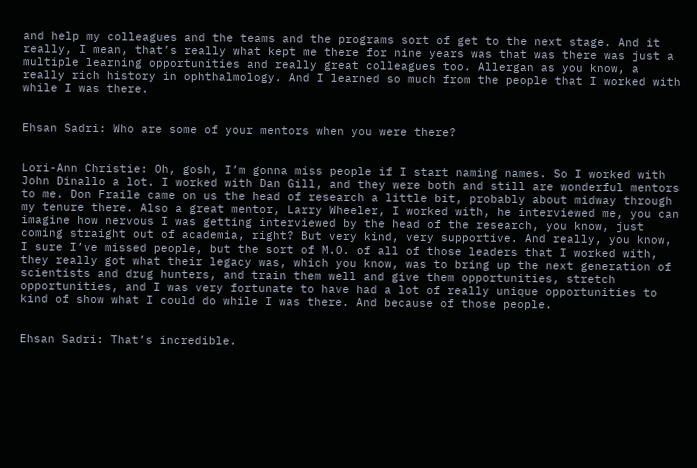and help my colleagues and the teams and the programs sort of get to the next stage. And it really, I mean, that’s really what kept me there for nine years was that was there was just a multiple learning opportunities and really great colleagues too. Allergan as you know, a really rich history in ophthalmology. And I learned so much from the people that I worked with while I was there.


Ehsan Sadri: Who are some of your mentors when you were there?


Lori-Ann Christie: Oh, gosh, I’m gonna miss people if I start naming names. So I worked with John Dinallo a lot. I worked with Dan Gill, and they were both and still are wonderful mentors to me. Don Fraile came on us the head of research a little bit, probably about midway through my tenure there. Also a great mentor, Larry Wheeler, I worked with, he interviewed me, you can imagine how nervous I was getting interviewed by the head of the research, you know, just coming straight out of academia, right? But very kind, very supportive. And really, you know, I sure I’ve missed people, but the sort of M.O. of all of those leaders that I worked with, they really got what their legacy was, which you know, was to bring up the next generation of scientists and drug hunters, and train them well and give them opportunities, stretch opportunities, and I was very fortunate to have had a lot of really unique opportunities to kind of show what I could do while I was there. And because of those people.


Ehsan Sadri: That’s incredible.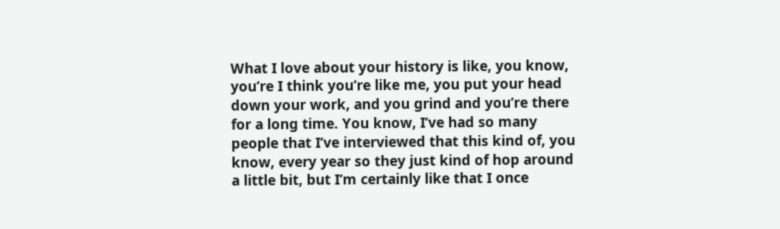What I love about your history is like, you know, you’re I think you’re like me, you put your head down your work, and you grind and you’re there for a long time. You know, I’ve had so many people that I’ve interviewed that this kind of, you know, every year so they just kind of hop around a little bit, but I’m certainly like that I once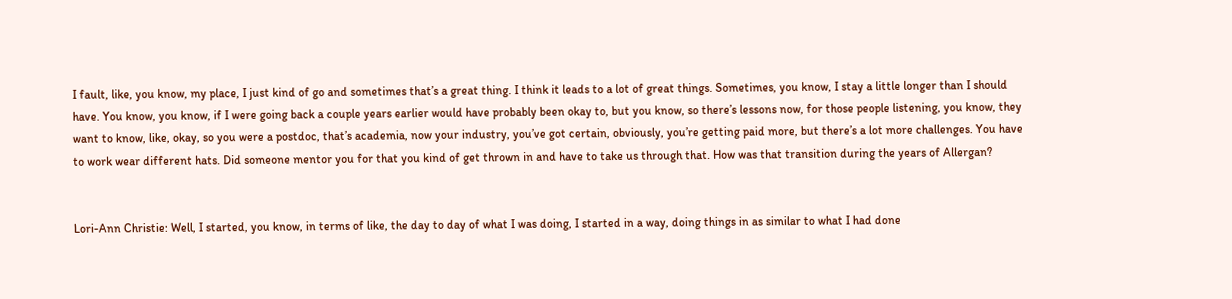I fault, like, you know, my place, I just kind of go and sometimes that’s a great thing. I think it leads to a lot of great things. Sometimes, you know, I stay a little longer than I should have. You know, you know, if I were going back a couple years earlier would have probably been okay to, but you know, so there’s lessons now, for those people listening, you know, they want to know, like, okay, so you were a postdoc, that’s academia, now your industry, you’ve got certain, obviously, you’re getting paid more, but there’s a lot more challenges. You have to work wear different hats. Did someone mentor you for that you kind of get thrown in and have to take us through that. How was that transition during the years of Allergan?


Lori-Ann Christie: Well, I started, you know, in terms of like, the day to day of what I was doing, I started in a way, doing things in as similar to what I had done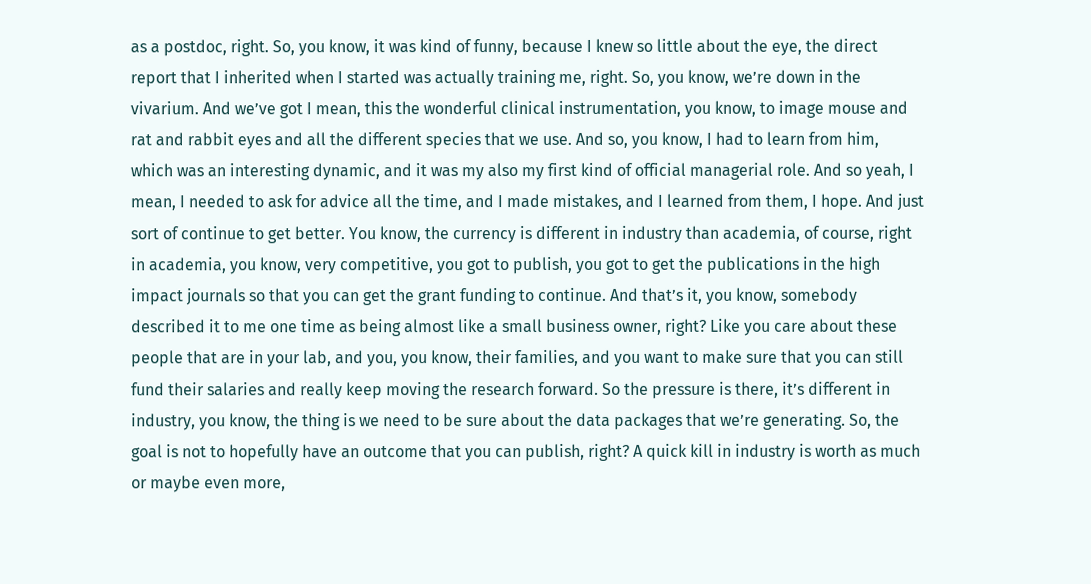as a postdoc, right. So, you know, it was kind of funny, because I knew so little about the eye, the direct report that I inherited when I started was actually training me, right. So, you know, we’re down in the vivarium. And we’ve got I mean, this the wonderful clinical instrumentation, you know, to image mouse and rat and rabbit eyes and all the different species that we use. And so, you know, I had to learn from him, which was an interesting dynamic, and it was my also my first kind of official managerial role. And so yeah, I mean, I needed to ask for advice all the time, and I made mistakes, and I learned from them, I hope. And just sort of continue to get better. You know, the currency is different in industry than academia, of course, right in academia, you know, very competitive, you got to publish, you got to get the publications in the high impact journals so that you can get the grant funding to continue. And that’s it, you know, somebody described it to me one time as being almost like a small business owner, right? Like you care about these people that are in your lab, and you, you know, their families, and you want to make sure that you can still fund their salaries and really keep moving the research forward. So the pressure is there, it’s different in industry, you know, the thing is we need to be sure about the data packages that we’re generating. So, the goal is not to hopefully have an outcome that you can publish, right? A quick kill in industry is worth as much or maybe even more,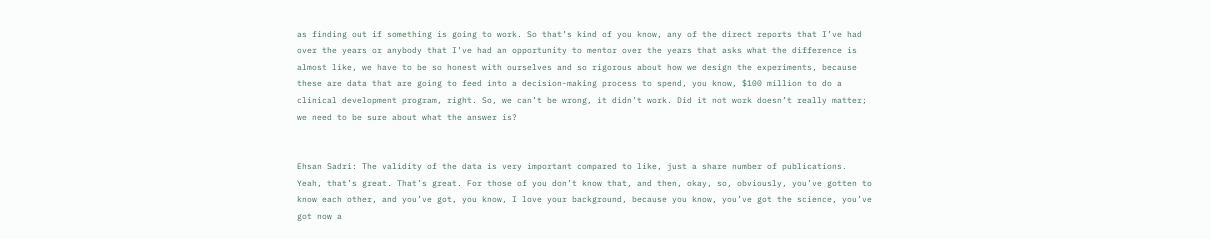as finding out if something is going to work. So that’s kind of you know, any of the direct reports that I’ve had over the years or anybody that I’ve had an opportunity to mentor over the years that asks what the difference is almost like, we have to be so honest with ourselves and so rigorous about how we design the experiments, because these are data that are going to feed into a decision-making process to spend, you know, $100 million to do a clinical development program, right. So, we can’t be wrong, it didn’t work. Did it not work doesn’t really matter; we need to be sure about what the answer is?


Ehsan Sadri: The validity of the data is very important compared to like, just a share number of publications. Yeah, that’s great. That’s great. For those of you don’t know that, and then, okay, so, obviously, you’ve gotten to know each other, and you’ve got, you know, I love your background, because you know, you’ve got the science, you’ve got now a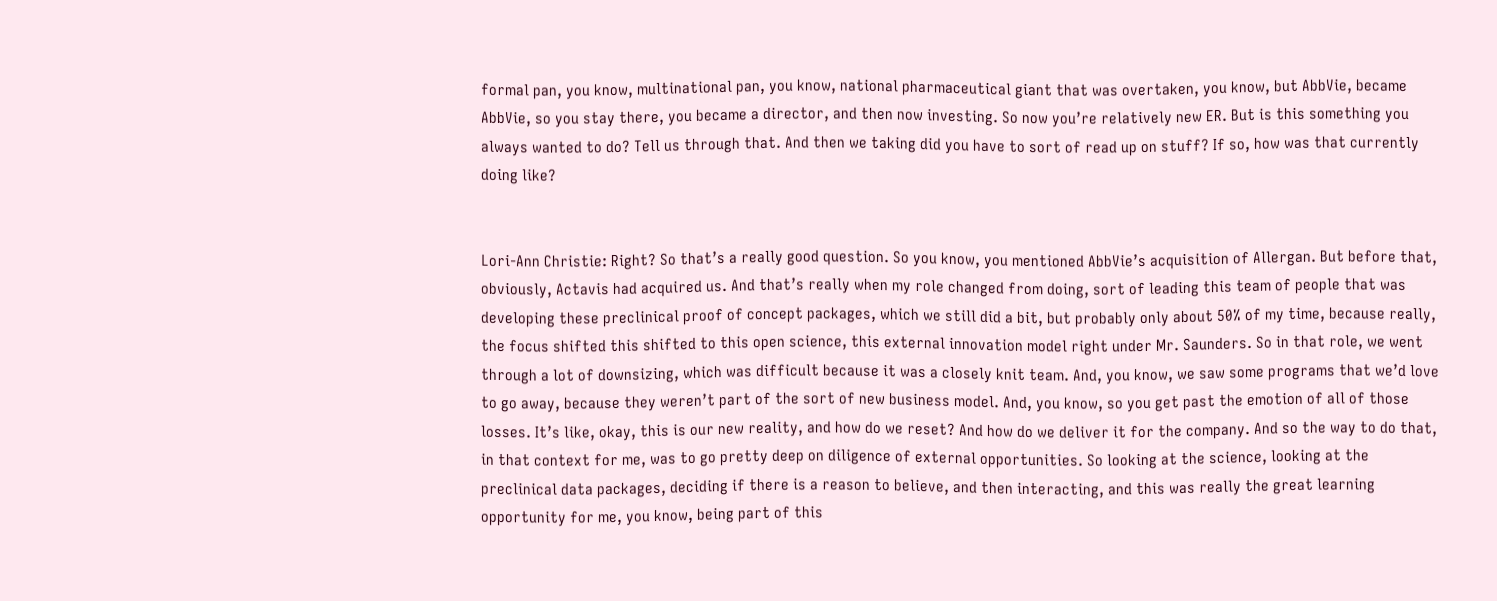formal pan, you know, multinational pan, you know, national pharmaceutical giant that was overtaken, you know, but AbbVie, became AbbVie, so you stay there, you became a director, and then now investing. So now you’re relatively new ER. But is this something you always wanted to do? Tell us through that. And then we taking did you have to sort of read up on stuff? If so, how was that currently doing like?


Lori-Ann Christie: Right? So that’s a really good question. So you know, you mentioned AbbVie’s acquisition of Allergan. But before that, obviously, Actavis had acquired us. And that’s really when my role changed from doing, sort of leading this team of people that was developing these preclinical proof of concept packages, which we still did a bit, but probably only about 50% of my time, because really, the focus shifted this shifted to this open science, this external innovation model right under Mr. Saunders. So in that role, we went through a lot of downsizing, which was difficult because it was a closely knit team. And, you know, we saw some programs that we’d love to go away, because they weren’t part of the sort of new business model. And, you know, so you get past the emotion of all of those losses. It’s like, okay, this is our new reality, and how do we reset? And how do we deliver it for the company. And so the way to do that, in that context for me, was to go pretty deep on diligence of external opportunities. So looking at the science, looking at the preclinical data packages, deciding if there is a reason to believe, and then interacting, and this was really the great learning opportunity for me, you know, being part of this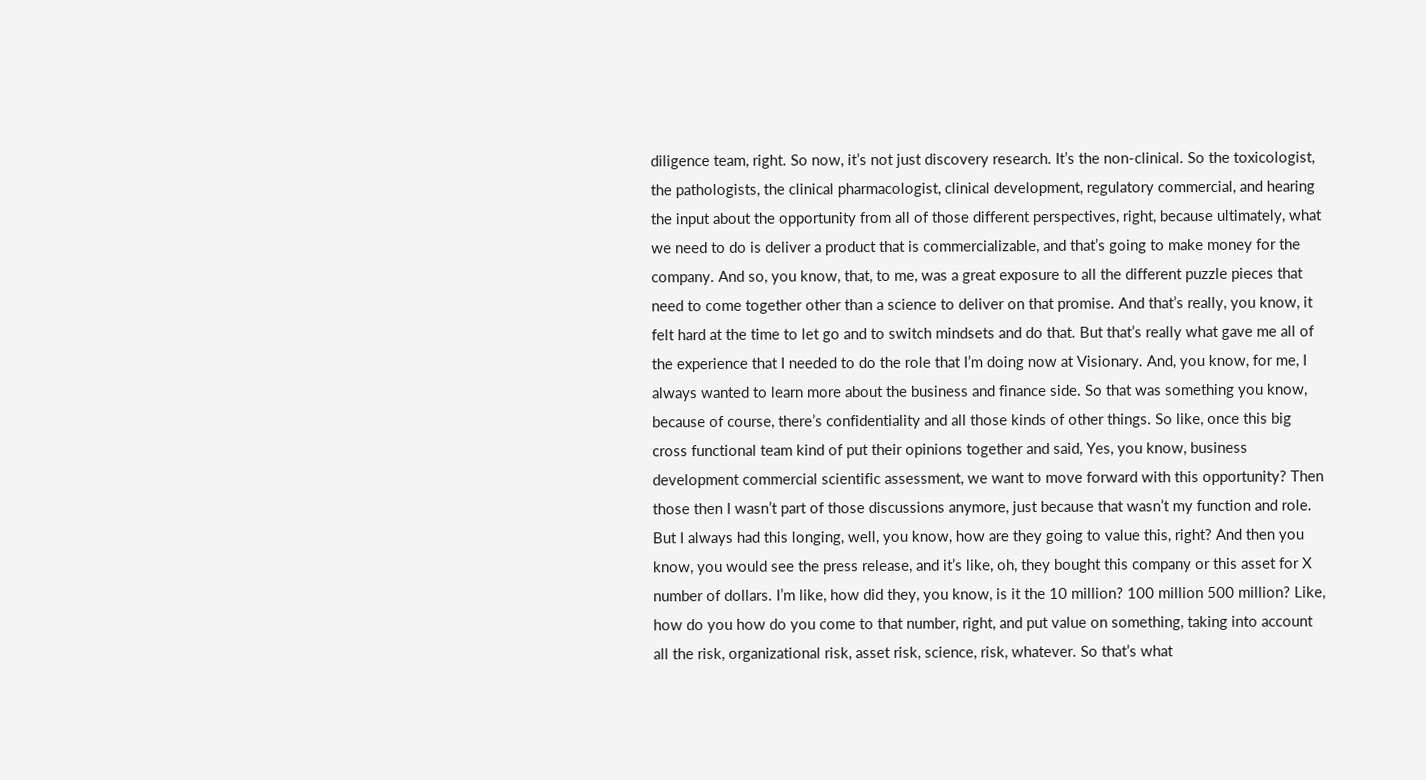diligence team, right. So now, it’s not just discovery research. It’s the non-clinical. So the toxicologist, the pathologists, the clinical pharmacologist, clinical development, regulatory commercial, and hearing the input about the opportunity from all of those different perspectives, right, because ultimately, what we need to do is deliver a product that is commercializable, and that’s going to make money for the company. And so, you know, that, to me, was a great exposure to all the different puzzle pieces that need to come together other than a science to deliver on that promise. And that’s really, you know, it felt hard at the time to let go and to switch mindsets and do that. But that’s really what gave me all of the experience that I needed to do the role that I’m doing now at Visionary. And, you know, for me, I always wanted to learn more about the business and finance side. So that was something you know, because of course, there’s confidentiality and all those kinds of other things. So like, once this big cross functional team kind of put their opinions together and said, Yes, you know, business development commercial scientific assessment, we want to move forward with this opportunity? Then those then I wasn’t part of those discussions anymore, just because that wasn’t my function and role. But I always had this longing, well, you know, how are they going to value this, right? And then you know, you would see the press release, and it’s like, oh, they bought this company or this asset for X number of dollars. I’m like, how did they, you know, is it the 10 million? 100 million 500 million? Like, how do you how do you come to that number, right, and put value on something, taking into account all the risk, organizational risk, asset risk, science, risk, whatever. So that’s what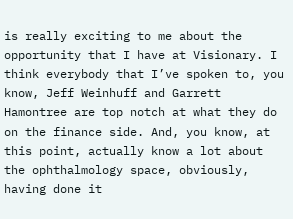is really exciting to me about the opportunity that I have at Visionary. I think everybody that I’ve spoken to, you know, Jeff Weinhuff and Garrett Hamontree are top notch at what they do on the finance side. And, you know, at this point, actually know a lot about the ophthalmology space, obviously, having done it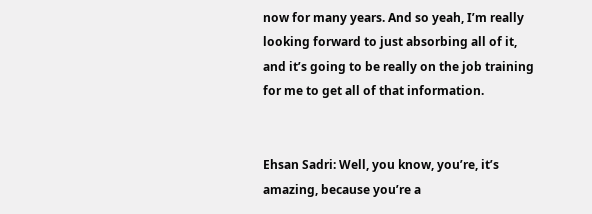now for many years. And so yeah, I’m really looking forward to just absorbing all of it, and it’s going to be really on the job training for me to get all of that information.


Ehsan Sadri: Well, you know, you’re, it’s amazing, because you’re a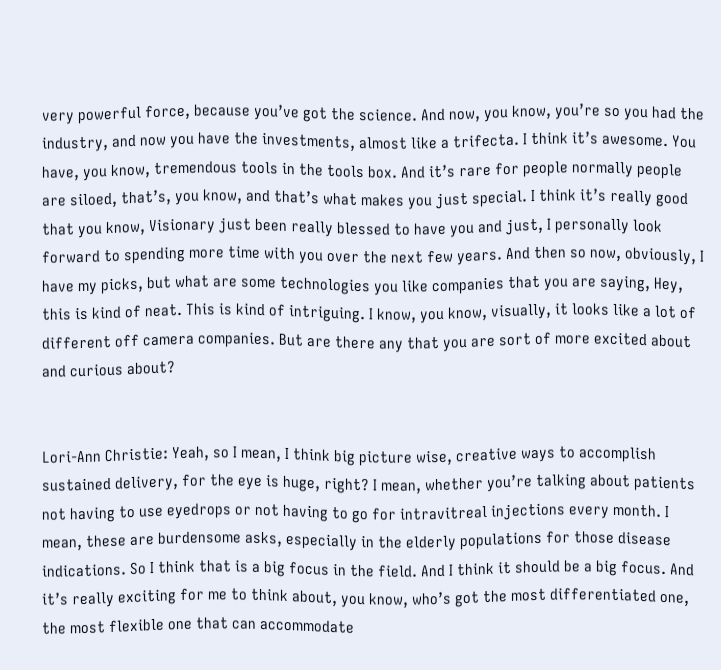very powerful force, because you’ve got the science. And now, you know, you’re so you had the industry, and now you have the investments, almost like a trifecta. I think it’s awesome. You have, you know, tremendous tools in the tools box. And it’s rare for people normally people are siloed, that’s, you know, and that’s what makes you just special. I think it’s really good that you know, Visionary just been really blessed to have you and just, I personally look forward to spending more time with you over the next few years. And then so now, obviously, I have my picks, but what are some technologies you like companies that you are saying, Hey, this is kind of neat. This is kind of intriguing. I know, you know, visually, it looks like a lot of different off camera companies. But are there any that you are sort of more excited about and curious about?


Lori-Ann Christie: Yeah, so I mean, I think big picture wise, creative ways to accomplish sustained delivery, for the eye is huge, right? I mean, whether you’re talking about patients not having to use eyedrops or not having to go for intravitreal injections every month. I mean, these are burdensome asks, especially in the elderly populations for those disease indications. So I think that is a big focus in the field. And I think it should be a big focus. And it’s really exciting for me to think about, you know, who’s got the most differentiated one, the most flexible one that can accommodate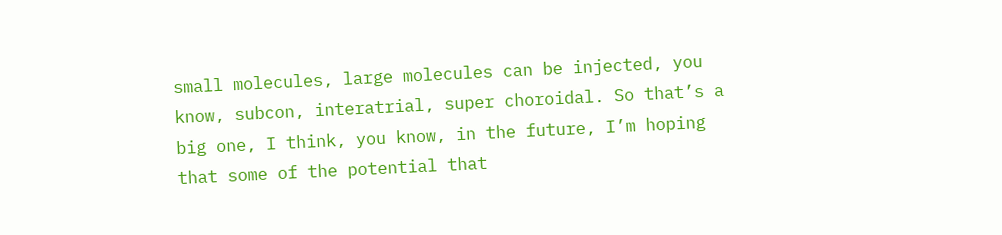small molecules, large molecules can be injected, you know, subcon, interatrial, super choroidal. So that’s a big one, I think, you know, in the future, I’m hoping that some of the potential that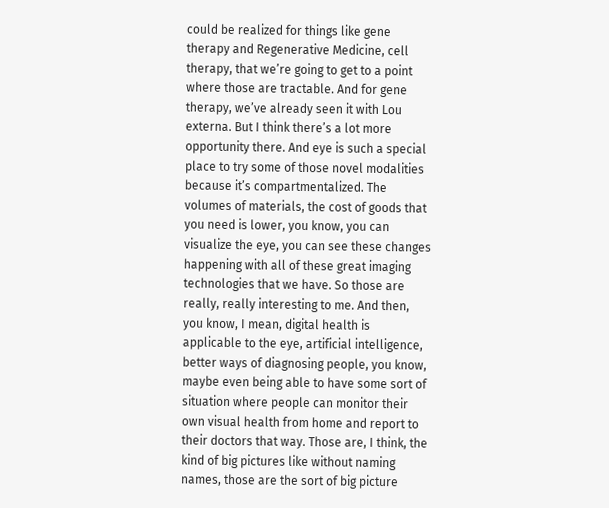could be realized for things like gene therapy and Regenerative Medicine, cell therapy, that we’re going to get to a point where those are tractable. And for gene therapy, we’ve already seen it with Lou externa. But I think there’s a lot more opportunity there. And eye is such a special place to try some of those novel modalities because it’s compartmentalized. The volumes of materials, the cost of goods that you need is lower, you know, you can visualize the eye, you can see these changes happening with all of these great imaging technologies that we have. So those are really, really interesting to me. And then, you know, I mean, digital health is applicable to the eye, artificial intelligence, better ways of diagnosing people, you know, maybe even being able to have some sort of situation where people can monitor their own visual health from home and report to their doctors that way. Those are, I think, the kind of big pictures like without naming names, those are the sort of big picture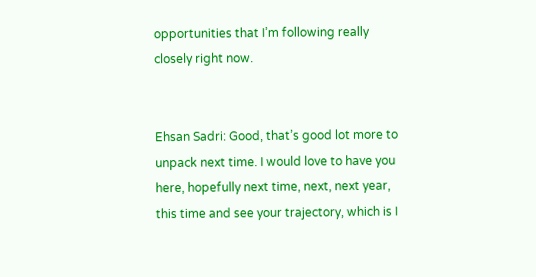opportunities that I’m following really closely right now.


Ehsan Sadri: Good, that’s good lot more to unpack next time. I would love to have you here, hopefully next time, next, next year, this time and see your trajectory, which is I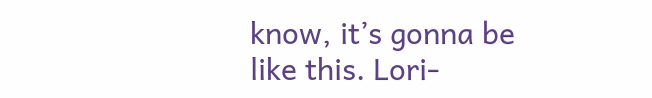know, it’s gonna be like this. Lori-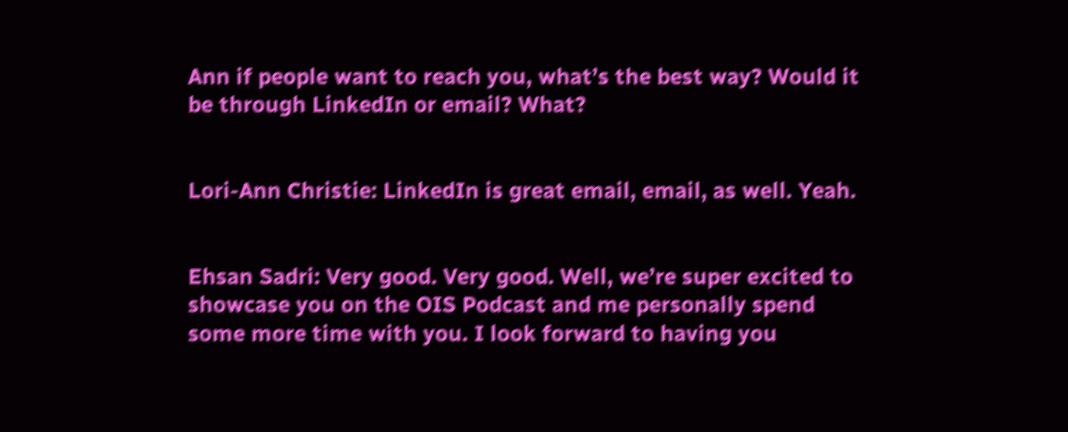Ann if people want to reach you, what’s the best way? Would it be through LinkedIn or email? What?


Lori-Ann Christie: LinkedIn is great email, email, as well. Yeah.


Ehsan Sadri: Very good. Very good. Well, we’re super excited to showcase you on the OIS Podcast and me personally spend some more time with you. I look forward to having you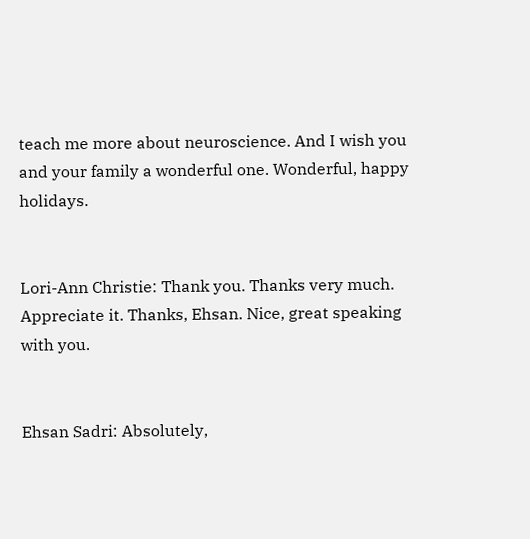teach me more about neuroscience. And I wish you and your family a wonderful one. Wonderful, happy holidays.


Lori-Ann Christie: Thank you. Thanks very much. Appreciate it. Thanks, Ehsan. Nice, great speaking with you.


Ehsan Sadri: Absolutely,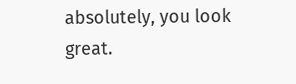absolutely, you look great.